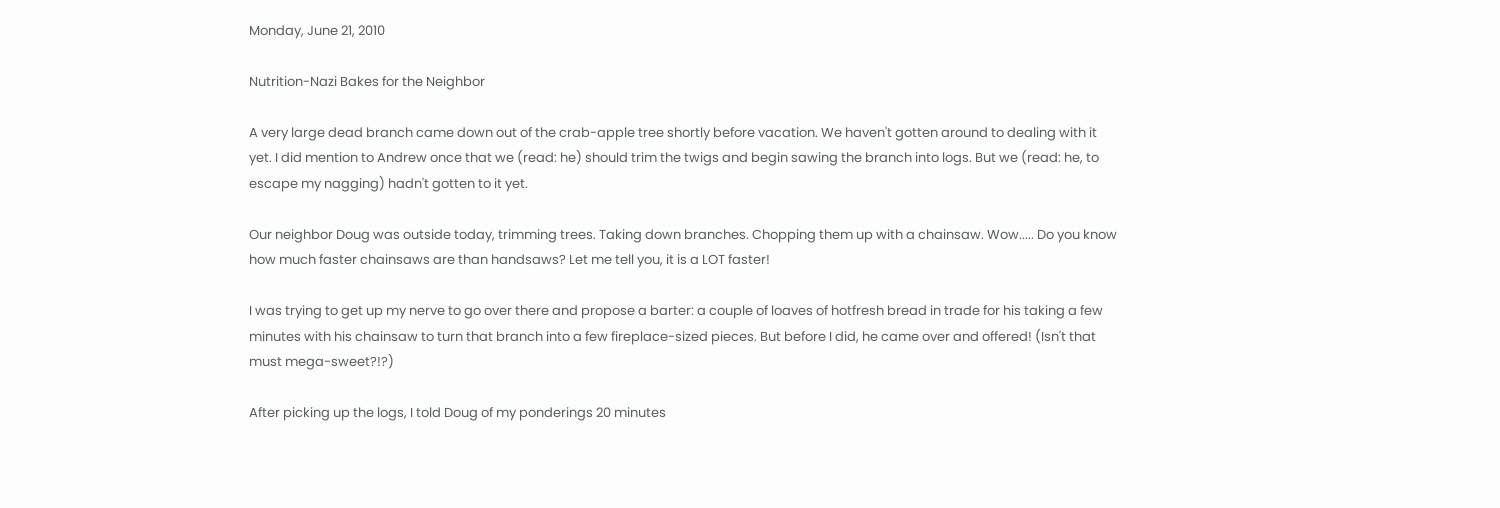Monday, June 21, 2010

Nutrition-Nazi Bakes for the Neighbor

A very large dead branch came down out of the crab-apple tree shortly before vacation. We haven't gotten around to dealing with it yet. I did mention to Andrew once that we (read: he) should trim the twigs and begin sawing the branch into logs. But we (read: he, to escape my nagging) hadn't gotten to it yet.

Our neighbor Doug was outside today, trimming trees. Taking down branches. Chopping them up with a chainsaw. Wow..... Do you know how much faster chainsaws are than handsaws? Let me tell you, it is a LOT faster!

I was trying to get up my nerve to go over there and propose a barter: a couple of loaves of hotfresh bread in trade for his taking a few minutes with his chainsaw to turn that branch into a few fireplace-sized pieces. But before I did, he came over and offered! (Isn't that must mega-sweet?!?)

After picking up the logs, I told Doug of my ponderings 20 minutes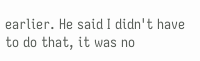earlier. He said I didn't have to do that, it was no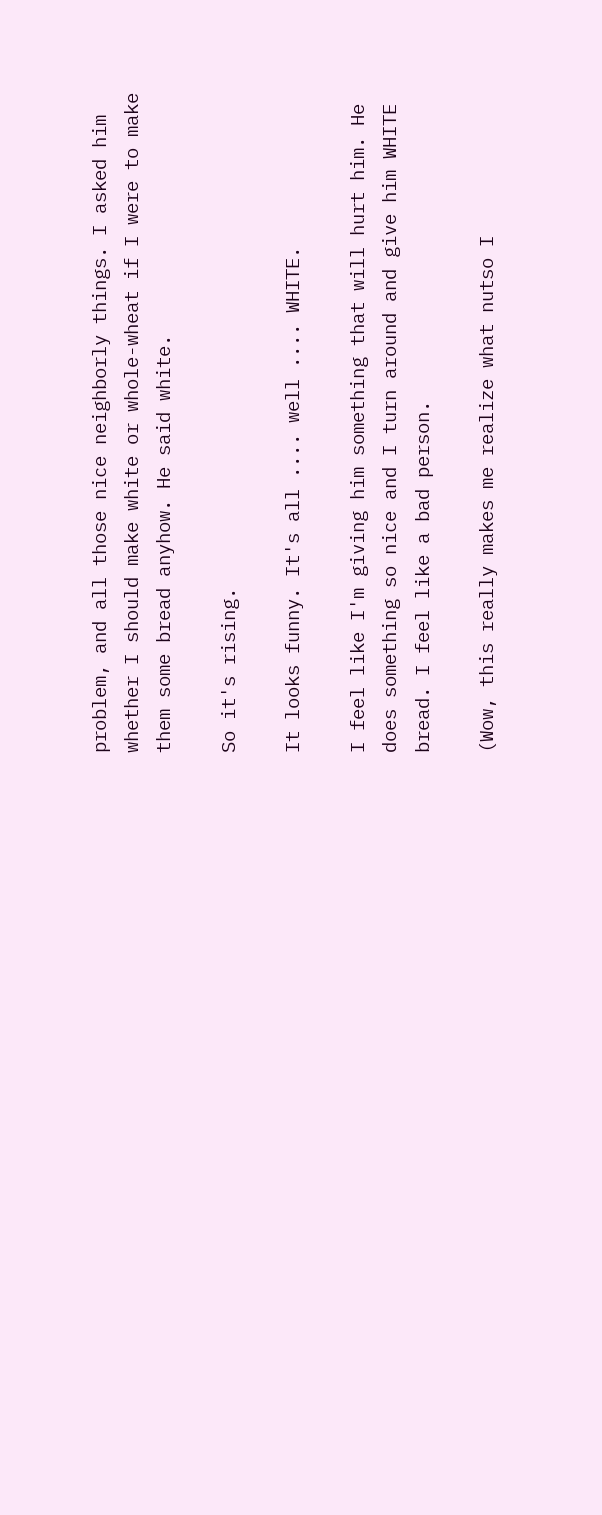problem, and all those nice neighborly things. I asked him whether I should make white or whole-wheat if I were to make them some bread anyhow. He said white.

So it's rising.

It looks funny. It's all .... well .... WHITE.

I feel like I'm giving him something that will hurt him. He does something so nice and I turn around and give him WHITE bread. I feel like a bad person.

(Wow, this really makes me realize what nutso I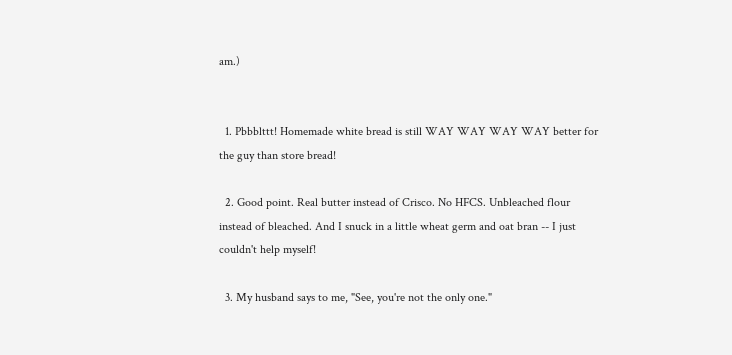am.)


  1. Pbbblttt! Homemade white bread is still WAY WAY WAY WAY better for the guy than store bread!

  2. Good point. Real butter instead of Crisco. No HFCS. Unbleached flour instead of bleached. And I snuck in a little wheat germ and oat bran -- I just couldn't help myself!

  3. My husband says to me, "See, you're not the only one."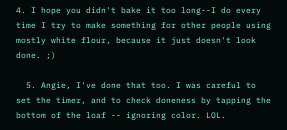4. I hope you didn't bake it too long--I do every time I try to make something for other people using mostly white flour, because it just doesn't look done. ;)

  5. Angie, I've done that too. I was careful to set the timer, and to check doneness by tapping the bottom of the loaf -- ignoring color. LOL.